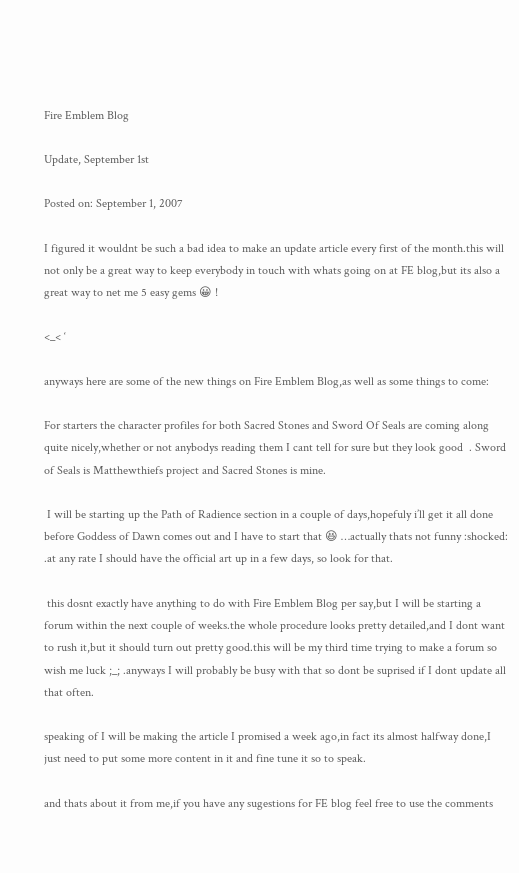Fire Emblem Blog

Update, September 1st

Posted on: September 1, 2007

I figured it wouldnt be such a bad idea to make an update article every first of the month.this will not only be a great way to keep everybody in touch with whats going on at FE blog,but its also a great way to net me 5 easy gems 😀 !

<_< ‘

anyways here are some of the new things on Fire Emblem Blog,as well as some things to come:

For starters the character profiles for both Sacred Stones and Sword Of Seals are coming along quite nicely,whether or not anybodys reading them I cant tell for sure but they look good  . Sword of Seals is Matthewthiefs project and Sacred Stones is mine.

 I will be starting up the Path of Radience section in a couple of days,hopefuly i’ll get it all done before Goddess of Dawn comes out and I have to start that 😆 …actually thats not funny :shocked: .at any rate I should have the official art up in a few days, so look for that.

 this dosnt exactly have anything to do with Fire Emblem Blog per say,but I will be starting a forum within the next couple of weeks.the whole procedure looks pretty detailed,and I dont want to rush it,but it should turn out pretty good.this will be my third time trying to make a forum so wish me luck ;_; .anyways I will probably be busy with that so dont be suprised if I dont update all that often.

speaking of I will be making the article I promised a week ago,in fact its almost halfway done,I just need to put some more content in it and fine tune it so to speak.

and thats about it from me,if you have any sugestions for FE blog feel free to use the comments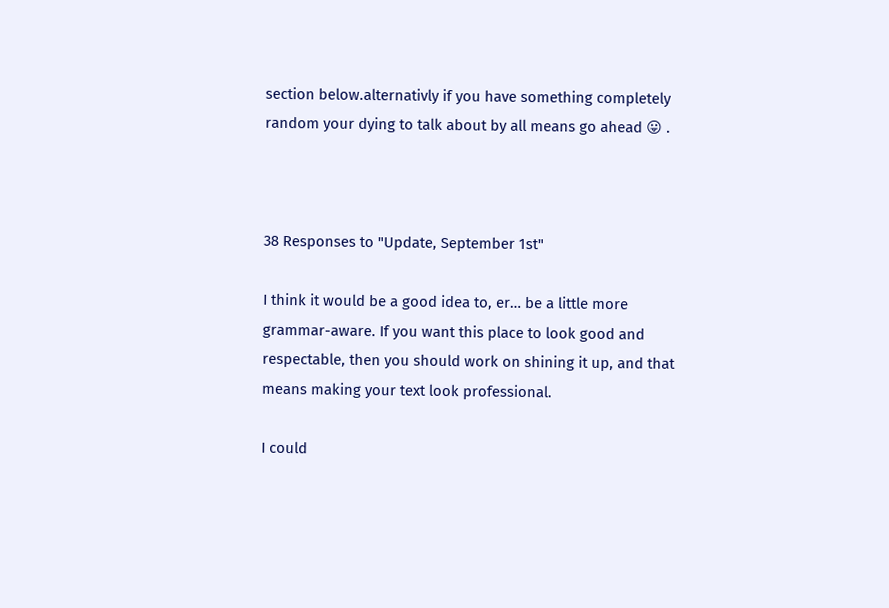section below.alternativly if you have something completely random your dying to talk about by all means go ahead 😛 .



38 Responses to "Update, September 1st"

I think it would be a good idea to, er… be a little more grammar-aware. If you want this place to look good and respectable, then you should work on shining it up, and that means making your text look professional.

I could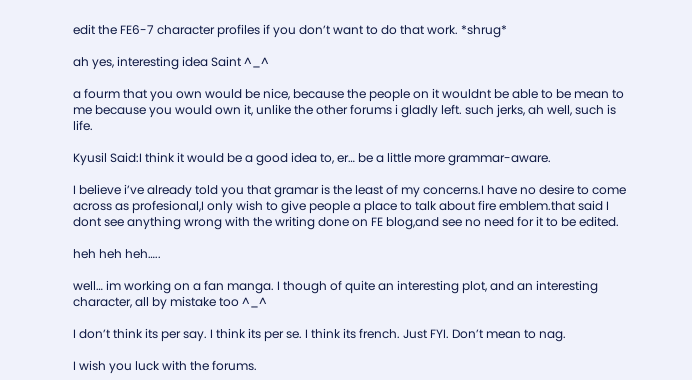edit the FE6-7 character profiles if you don’t want to do that work. *shrug*

ah yes, interesting idea Saint ^_^

a fourm that you own would be nice, because the people on it wouldnt be able to be mean to me because you would own it, unlike the other forums i gladly left. such jerks, ah well, such is life.

Kyusil Said:I think it would be a good idea to, er… be a little more grammar-aware.

I believe i’ve already told you that gramar is the least of my concerns.I have no desire to come across as profesional,I only wish to give people a place to talk about fire emblem.that said I dont see anything wrong with the writing done on FE blog,and see no need for it to be edited.

heh heh heh…..

well… im working on a fan manga. I though of quite an interesting plot, and an interesting character, all by mistake too ^_^

I don’t think its per say. I think its per se. I think its french. Just FYI. Don’t mean to nag.

I wish you luck with the forums.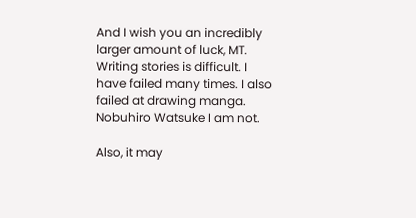And I wish you an incredibly larger amount of luck, MT. Writing stories is difficult. I have failed many times. I also failed at drawing manga. Nobuhiro Watsuke I am not.

Also, it may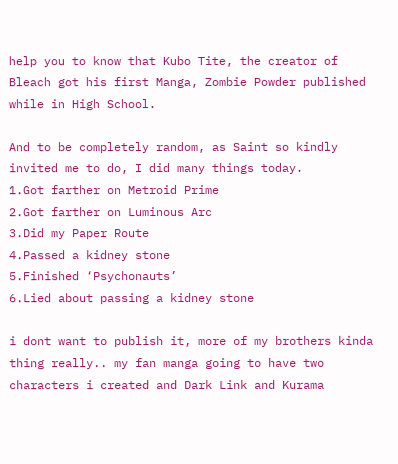help you to know that Kubo Tite, the creator of Bleach got his first Manga, Zombie Powder published while in High School.

And to be completely random, as Saint so kindly invited me to do, I did many things today.
1.Got farther on Metroid Prime
2.Got farther on Luminous Arc
3.Did my Paper Route
4.Passed a kidney stone
5.Finished ‘Psychonauts’
6.Lied about passing a kidney stone

i dont want to publish it, more of my brothers kinda thing really.. my fan manga going to have two characters i created and Dark Link and Kurama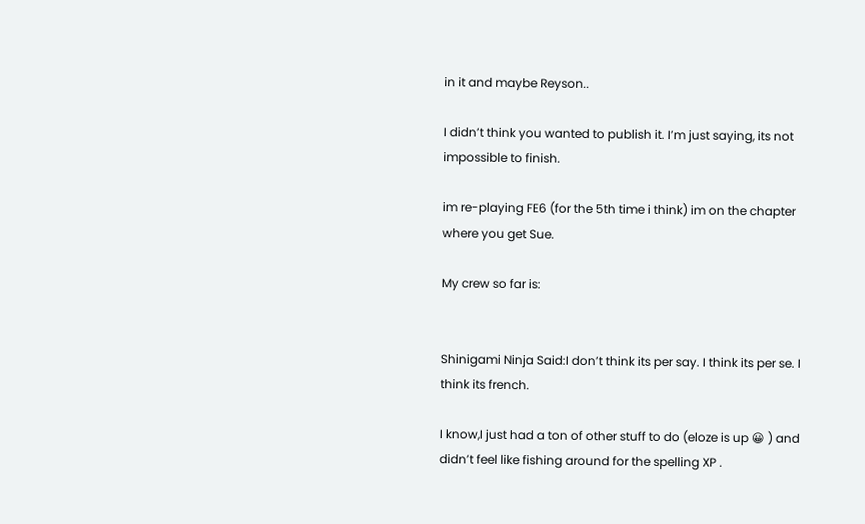in it and maybe Reyson..

I didn’t think you wanted to publish it. I’m just saying, its not impossible to finish.

im re-playing FE6 (for the 5th time i think) im on the chapter where you get Sue.

My crew so far is:


Shinigami Ninja Said:I don’t think its per say. I think its per se. I think its french.

I know,I just had a ton of other stuff to do (eloze is up 😀 ) and didn’t feel like fishing around for the spelling XP .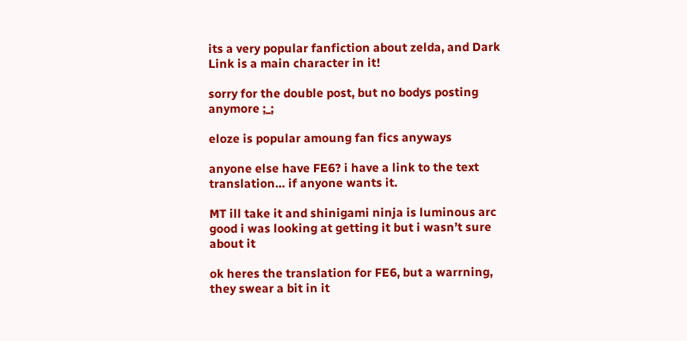its a very popular fanfiction about zelda, and Dark Link is a main character in it!

sorry for the double post, but no bodys posting anymore ;_;

eloze is popular amoung fan fics anyways

anyone else have FE6? i have a link to the text translation… if anyone wants it.

MT ill take it and shinigami ninja is luminous arc good i was looking at getting it but i wasn’t sure about it

ok heres the translation for FE6, but a warrning, they swear a bit in it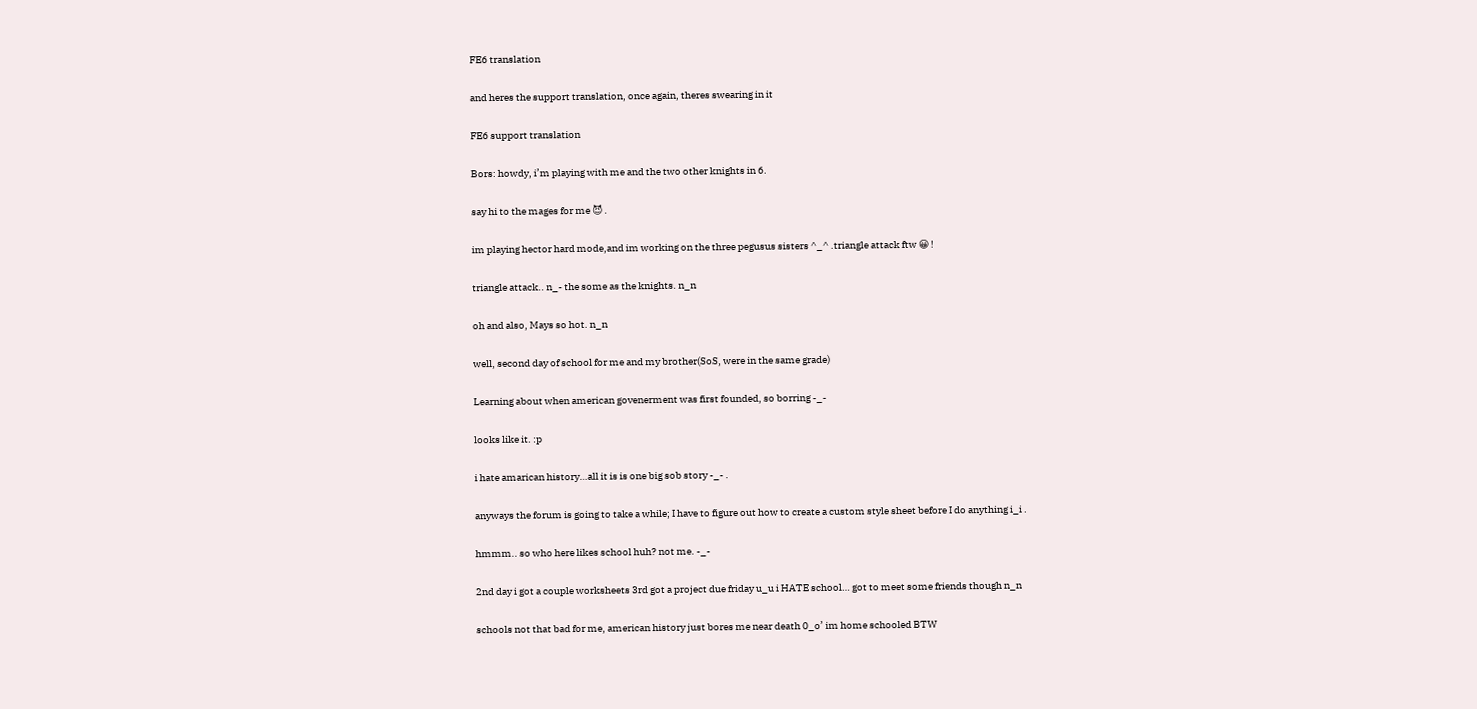FE6 translation

and heres the support translation, once again, theres swearing in it

FE6 support translation

Bors: howdy, i’m playing with me and the two other knights in 6.

say hi to the mages for me 😈 .

im playing hector hard mode,and im working on the three pegusus sisters ^_^ .triangle attack ftw 😀 !

triangle attack.. n_- the some as the knights. n_n

oh and also, Mays so hot. n_n

well, second day of school for me and my brother(SoS, were in the same grade)

Learning about when american govenerment was first founded, so borring -_-

looks like it. :p

i hate amarican history…all it is is one big sob story -_- .

anyways the forum is going to take a while; I have to figure out how to create a custom style sheet before I do anything i_i .

hmmm.. so who here likes school huh? not me. -_-

2nd day i got a couple worksheets 3rd got a project due friday u_u i HATE school… got to meet some friends though n_n

schools not that bad for me, american history just bores me near death 0_o’ im home schooled BTW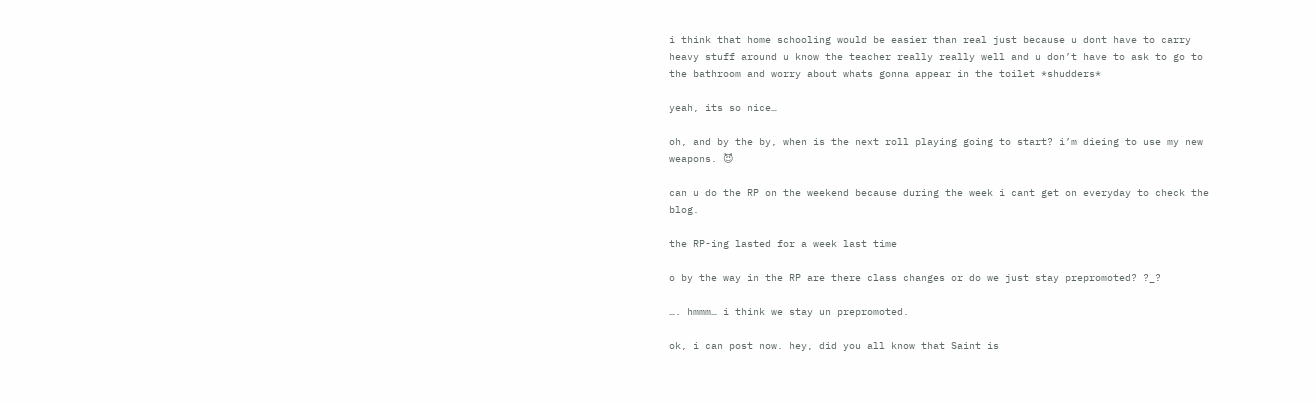i think that home schooling would be easier than real just because u dont have to carry heavy stuff around u know the teacher really really well and u don’t have to ask to go to the bathroom and worry about whats gonna appear in the toilet *shudders*

yeah, its so nice…

oh, and by the by, when is the next roll playing going to start? i’m dieing to use my new weapons. 😈

can u do the RP on the weekend because during the week i cant get on everyday to check the blog.

the RP-ing lasted for a week last time

o by the way in the RP are there class changes or do we just stay prepromoted? ?_?

…. hmmm… i think we stay un prepromoted.

ok, i can post now. hey, did you all know that Saint is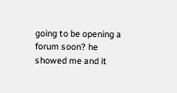going to be opening a forum soon? he showed me and it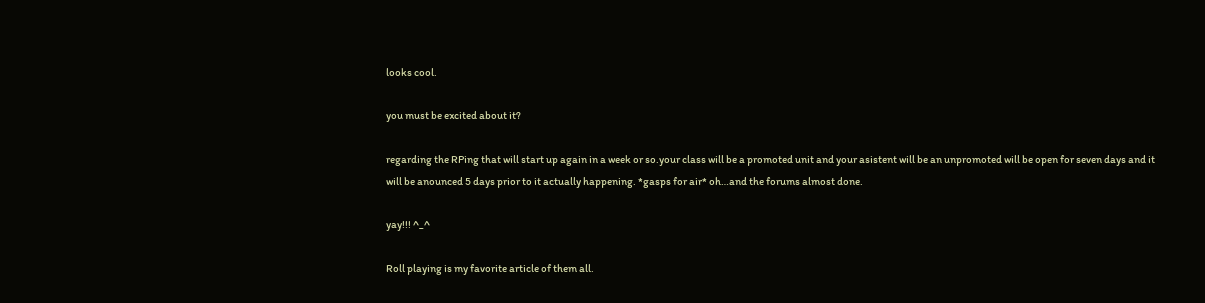looks cool.

you must be excited about it?

regarding the RPing that will start up again in a week or so.your class will be a promoted unit and your asistent will be an unpromoted will be open for seven days and it will be anounced 5 days prior to it actually happening. *gasps for air* oh…and the forums almost done.

yay!!! ^_^

Roll playing is my favorite article of them all.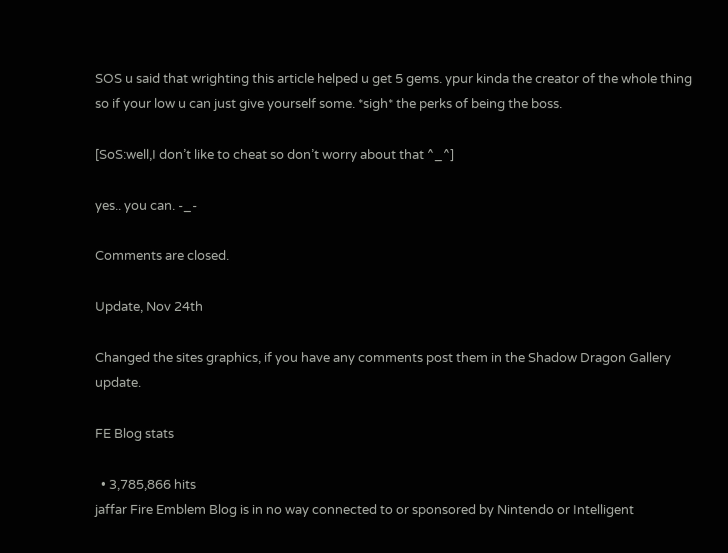SOS u said that wrighting this article helped u get 5 gems. ypur kinda the creator of the whole thing so if your low u can just give yourself some. *sigh* the perks of being the boss.

[SoS:well,I don’t like to cheat so don’t worry about that ^_^]

yes.. you can. -_-

Comments are closed.

Update, Nov 24th

Changed the sites graphics, if you have any comments post them in the Shadow Dragon Gallery update.

FE Blog stats

  • 3,785,866 hits
jaffar Fire Emblem Blog is in no way connected to or sponsored by Nintendo or Intelligent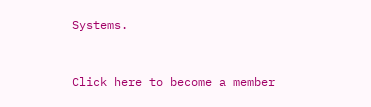Systems.


Click here to become a member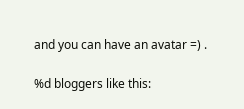and you can have an avatar =) .

%d bloggers like this: